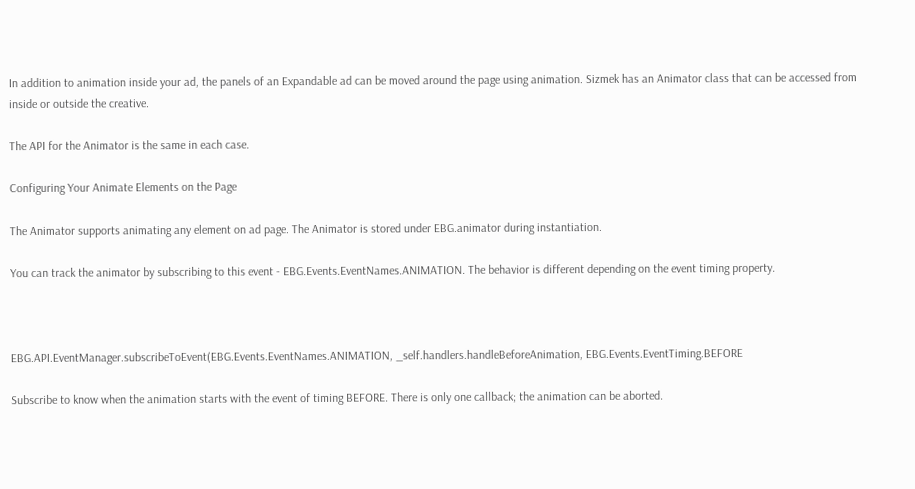In addition to animation inside your ad, the panels of an Expandable ad can be moved around the page using animation. Sizmek has an Animator class that can be accessed from inside or outside the creative.

The API for the Animator is the same in each case.

Configuring Your Animate Elements on the Page

The Animator supports animating any element on ad page. The Animator is stored under EBG.animator during instantiation.

You can track the animator by subscribing to this event - EBG.Events.EventNames.ANIMATION. The behavior is different depending on the event timing property.



EBG.API.EventManager.subscribeToEvent(EBG.Events.EventNames.ANIMATION, _self.handlers.handleBeforeAnimation, EBG.Events.EventTiming.BEFORE

Subscribe to know when the animation starts with the event of timing BEFORE. There is only one callback; the animation can be aborted.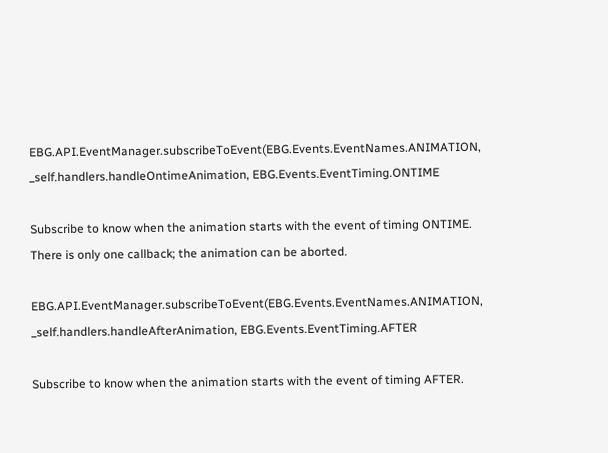EBG.API.EventManager.subscribeToEvent(EBG.Events.EventNames.ANIMATION, _self.handlers.handleOntimeAnimation, EBG.Events.EventTiming.ONTIME

Subscribe to know when the animation starts with the event of timing ONTIME. There is only one callback; the animation can be aborted.

EBG.API.EventManager.subscribeToEvent(EBG.Events.EventNames.ANIMATION, _self.handlers.handleAfterAnimation, EBG.Events.EventTiming.AFTER

Subscribe to know when the animation starts with the event of timing AFTER.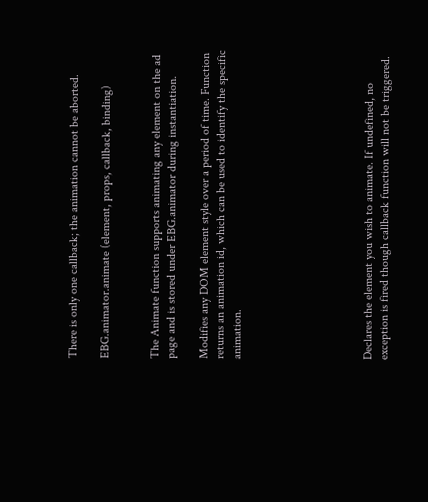There is only one callback; the animation cannot be aborted.

EBG.animator.animate (element, props, callback, binding)


The Animate function supports animating any element on the ad page and is stored under EBG.animator during instantiation.

Modifies any DOM element style over a period of time. Function returns an animation id, which can be used to identify the specific animation.







Declares the element you wish to animate. If undefined, no exception is fired though callback function will not be triggered.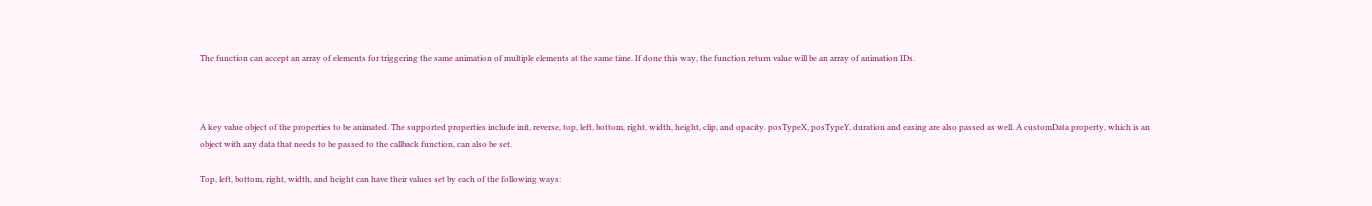The function can accept an array of elements for triggering the same animation of multiple elements at the same time. If done this way, the function return value will be an array of animation IDs.



A key value object of the properties to be animated. The supported properties include init, reverse, top, left, bottom, right, width, height, clip, and opacity. posTypeX, posTypeY, duration and easing are also passed as well. A customData property, which is an object with any data that needs to be passed to the callback function, can also be set.

Top, left, bottom, right, width, and height can have their values set by each of the following ways: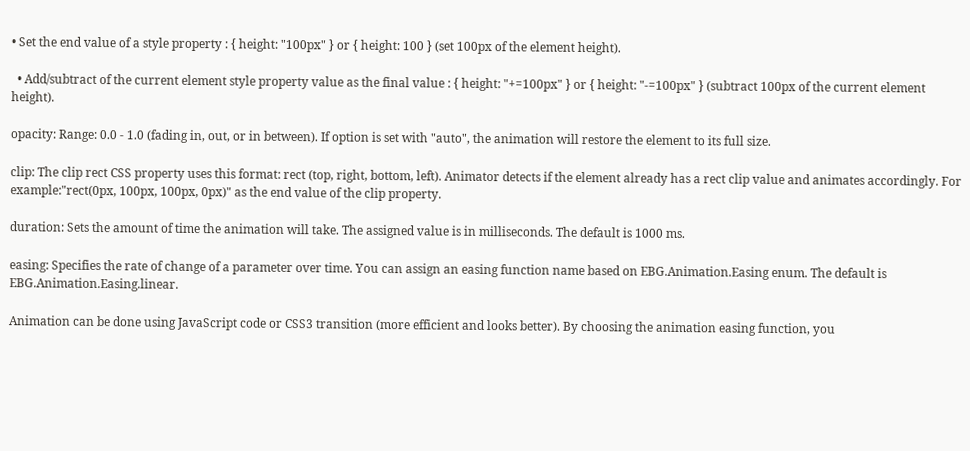• Set the end value of a style property : { height: "100px" } or { height: 100 } (set 100px of the element height).

  • Add/subtract of the current element style property value as the final value : { height: "+=100px" } or { height: "-=100px" } (subtract 100px of the current element height).

opacity: Range: 0.0 - 1.0 (fading in, out, or in between). If option is set with "auto", the animation will restore the element to its full size.

clip: The clip rect CSS property uses this format: rect (top, right, bottom, left). Animator detects if the element already has a rect clip value and animates accordingly. For example:"rect(0px, 100px, 100px, 0px)" as the end value of the clip property.

duration: Sets the amount of time the animation will take. The assigned value is in milliseconds. The default is 1000 ms.

easing: Specifies the rate of change of a parameter over time. You can assign an easing function name based on EBG.Animation.Easing enum. The default is EBG.Animation.Easing.linear.

Animation can be done using JavaScript code or CSS3 transition (more efficient and looks better). By choosing the animation easing function, you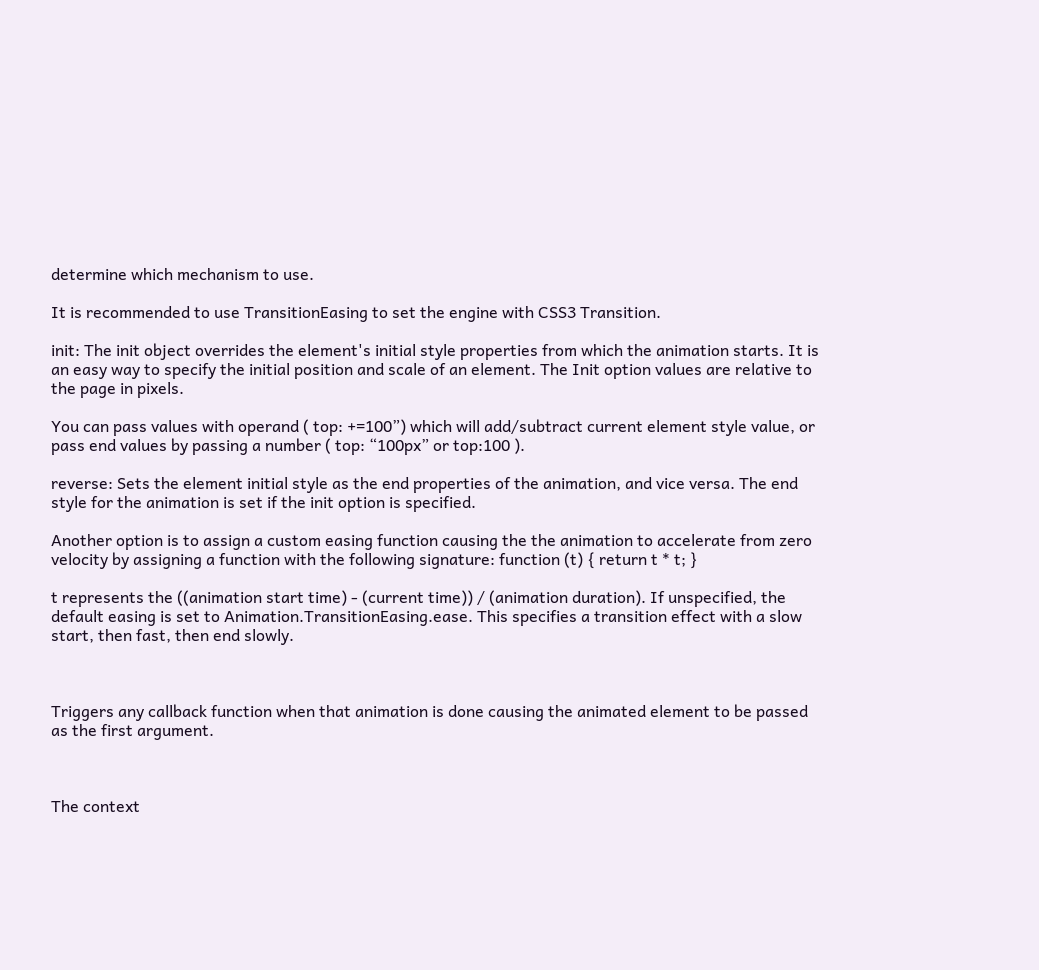determine which mechanism to use.

It is recommended to use TransitionEasing to set the engine with CSS3 Transition.

init: The init object overrides the element's initial style properties from which the animation starts. It is an easy way to specify the initial position and scale of an element. The Init option values are relative to the page in pixels.

You can pass values with operand ( top: +=100”) which will add/subtract current element style value, or pass end values by passing a number ( top: “100px” or top:100 ).

reverse: Sets the element initial style as the end properties of the animation, and vice versa. The end style for the animation is set if the init option is specified.

Another option is to assign a custom easing function causing the the animation to accelerate from zero velocity by assigning a function with the following signature: function (t) { return t * t; }

t represents the ((animation start time) - (current time)) / (animation duration). If unspecified, the default easing is set to Animation.TransitionEasing.ease. This specifies a transition effect with a slow start, then fast, then end slowly.



Triggers any callback function when that animation is done causing the animated element to be passed as the first argument.



The context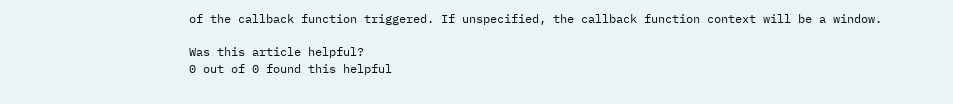of the callback function triggered. If unspecified, the callback function context will be a window.

Was this article helpful?
0 out of 0 found this helpful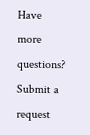Have more questions? Submit a request